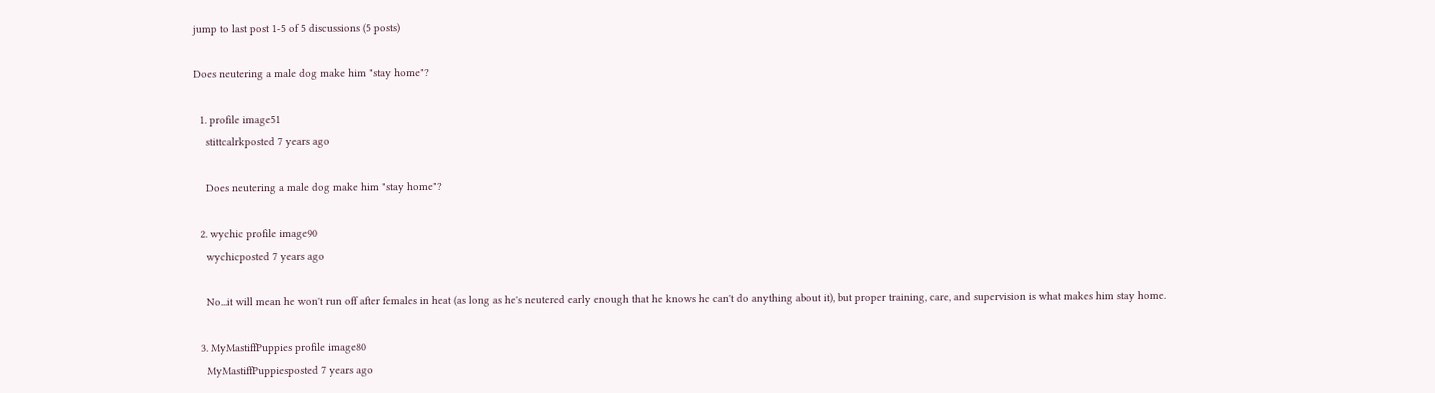jump to last post 1-5 of 5 discussions (5 posts)

Does neutering a male dog make him "stay home"?

  1. profile image51
    stittcalrkposted 7 years ago

    Does neutering a male dog make him "stay home"?

  2. wychic profile image90
    wychicposted 7 years ago

    No...it will mean he won't run off after females in heat (as long as he's neutered early enough that he knows he can't do anything about it), but proper training, care, and supervision is what makes him stay home.

  3. MyMastiffPuppies profile image80
    MyMastiffPuppiesposted 7 years ago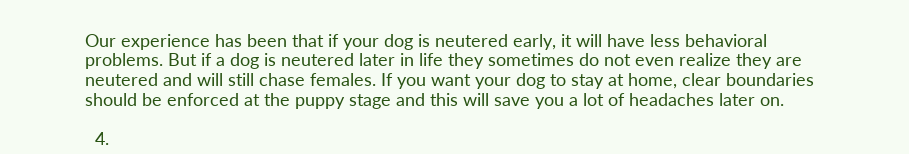Our experience has been that if your dog is neutered early, it will have less behavioral problems. But if a dog is neutered later in life they sometimes do not even realize they are neutered and will still chase females. If you want your dog to stay at home, clear boundaries should be enforced at the puppy stage and this will save you a lot of headaches later on.

  4.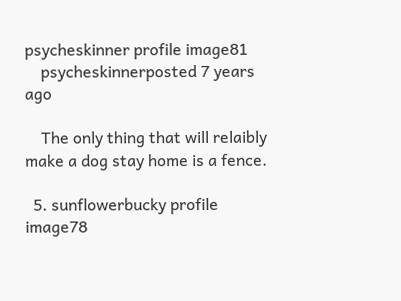psycheskinner profile image81
    psycheskinnerposted 7 years ago

    The only thing that will relaibly make a dog stay home is a fence.

  5. sunflowerbucky profile image78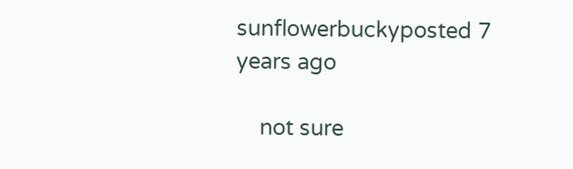sunflowerbuckyposted 7 years ago

    not sure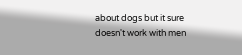about dogs but it sure doesn't work with men